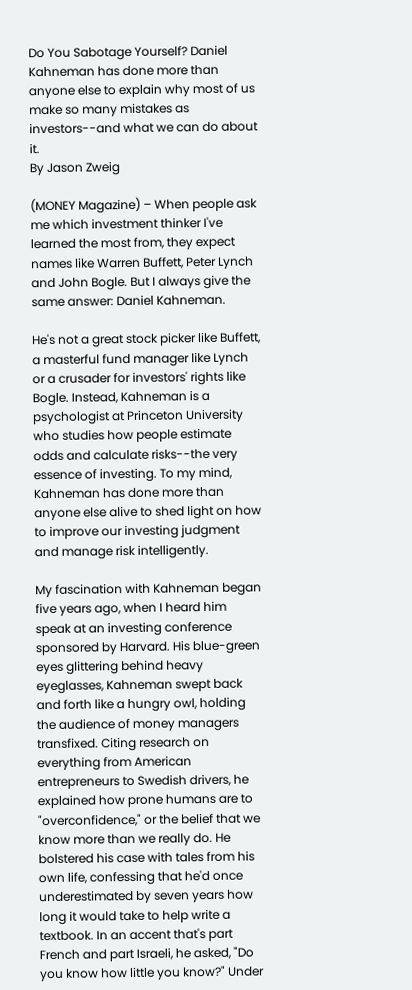Do You Sabotage Yourself? Daniel Kahneman has done more than anyone else to explain why most of us make so many mistakes as investors--and what we can do about it.
By Jason Zweig

(MONEY Magazine) – When people ask me which investment thinker I've learned the most from, they expect names like Warren Buffett, Peter Lynch and John Bogle. But I always give the same answer: Daniel Kahneman.

He's not a great stock picker like Buffett, a masterful fund manager like Lynch or a crusader for investors' rights like Bogle. Instead, Kahneman is a psychologist at Princeton University who studies how people estimate odds and calculate risks--the very essence of investing. To my mind, Kahneman has done more than anyone else alive to shed light on how to improve our investing judgment and manage risk intelligently.

My fascination with Kahneman began five years ago, when I heard him speak at an investing conference sponsored by Harvard. His blue-green eyes glittering behind heavy eyeglasses, Kahneman swept back and forth like a hungry owl, holding the audience of money managers transfixed. Citing research on everything from American entrepreneurs to Swedish drivers, he explained how prone humans are to "overconfidence," or the belief that we know more than we really do. He bolstered his case with tales from his own life, confessing that he'd once underestimated by seven years how long it would take to help write a textbook. In an accent that's part French and part Israeli, he asked, "Do you know how little you know?" Under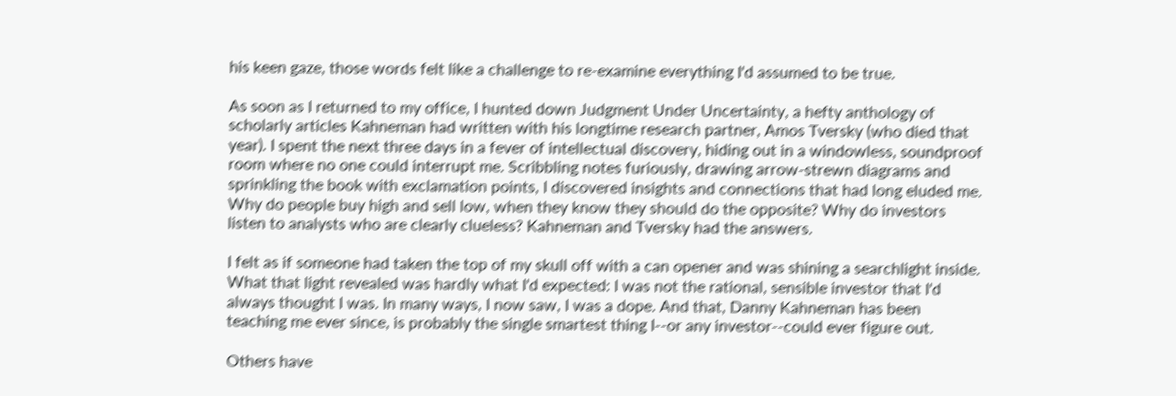his keen gaze, those words felt like a challenge to re-examine everything I'd assumed to be true.

As soon as I returned to my office, I hunted down Judgment Under Uncertainty, a hefty anthology of scholarly articles Kahneman had written with his longtime research partner, Amos Tversky (who died that year). I spent the next three days in a fever of intellectual discovery, hiding out in a windowless, soundproof room where no one could interrupt me. Scribbling notes furiously, drawing arrow-strewn diagrams and sprinkling the book with exclamation points, I discovered insights and connections that had long eluded me. Why do people buy high and sell low, when they know they should do the opposite? Why do investors listen to analysts who are clearly clueless? Kahneman and Tversky had the answers.

I felt as if someone had taken the top of my skull off with a can opener and was shining a searchlight inside. What that light revealed was hardly what I'd expected: I was not the rational, sensible investor that I'd always thought I was. In many ways, I now saw, I was a dope. And that, Danny Kahneman has been teaching me ever since, is probably the single smartest thing I--or any investor--could ever figure out.

Others have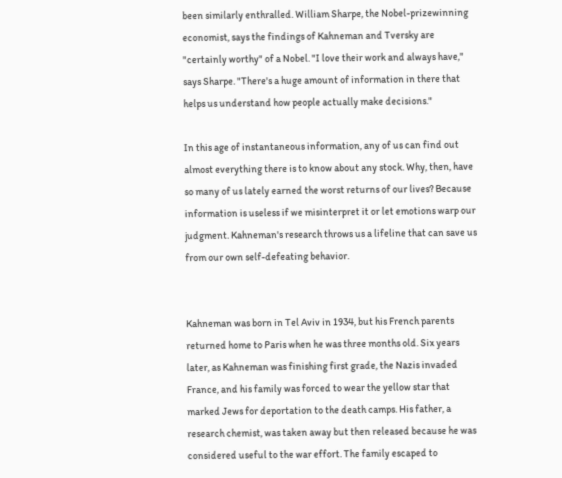been similarly enthralled. William Sharpe, the Nobel-prizewinning economist, says the findings of Kahneman and Tversky are "certainly worthy" of a Nobel. "I love their work and always have," says Sharpe. "There's a huge amount of information in there that helps us understand how people actually make decisions."

In this age of instantaneous information, any of us can find out almost everything there is to know about any stock. Why, then, have so many of us lately earned the worst returns of our lives? Because information is useless if we misinterpret it or let emotions warp our judgment. Kahneman's research throws us a lifeline that can save us from our own self-defeating behavior.


Kahneman was born in Tel Aviv in 1934, but his French parents returned home to Paris when he was three months old. Six years later, as Kahneman was finishing first grade, the Nazis invaded France, and his family was forced to wear the yellow star that marked Jews for deportation to the death camps. His father, a research chemist, was taken away but then released because he was considered useful to the war effort. The family escaped to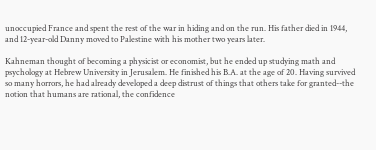unoccupied France and spent the rest of the war in hiding and on the run. His father died in 1944, and 12-year-old Danny moved to Palestine with his mother two years later.

Kahneman thought of becoming a physicist or economist, but he ended up studying math and psychology at Hebrew University in Jerusalem. He finished his B.A. at the age of 20. Having survived so many horrors, he had already developed a deep distrust of things that others take for granted--the notion that humans are rational, the confidence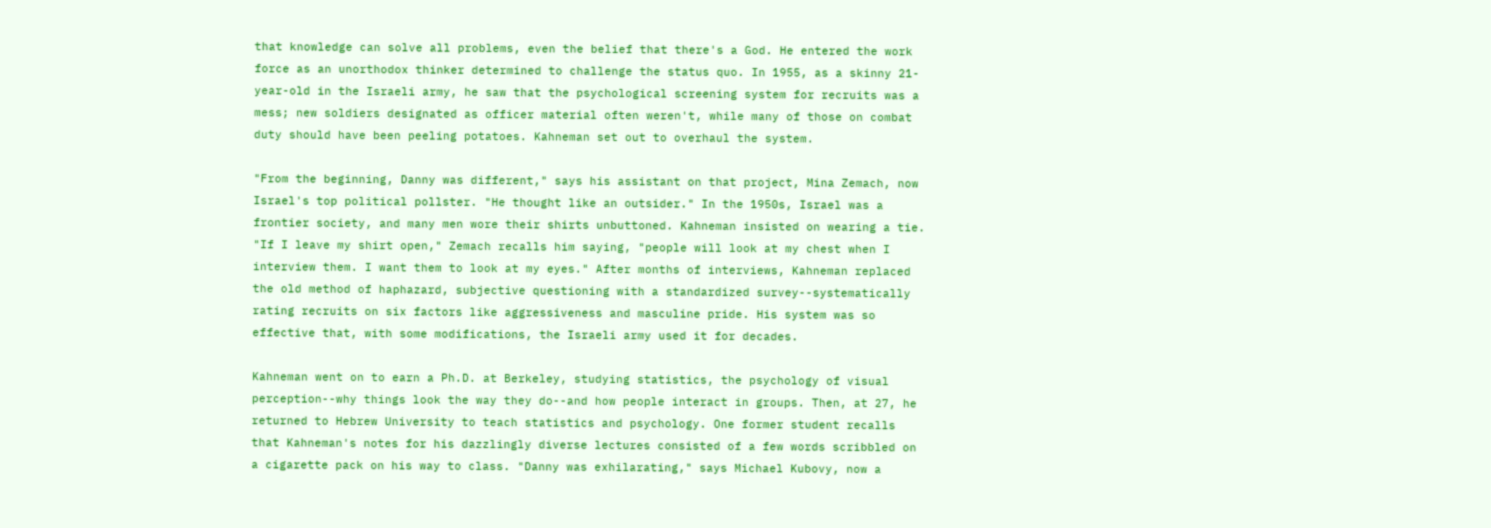that knowledge can solve all problems, even the belief that there's a God. He entered the work force as an unorthodox thinker determined to challenge the status quo. In 1955, as a skinny 21-year-old in the Israeli army, he saw that the psychological screening system for recruits was a mess; new soldiers designated as officer material often weren't, while many of those on combat duty should have been peeling potatoes. Kahneman set out to overhaul the system.

"From the beginning, Danny was different," says his assistant on that project, Mina Zemach, now Israel's top political pollster. "He thought like an outsider." In the 1950s, Israel was a frontier society, and many men wore their shirts unbuttoned. Kahneman insisted on wearing a tie. "If I leave my shirt open," Zemach recalls him saying, "people will look at my chest when I interview them. I want them to look at my eyes." After months of interviews, Kahneman replaced the old method of haphazard, subjective questioning with a standardized survey--systematically rating recruits on six factors like aggressiveness and masculine pride. His system was so effective that, with some modifications, the Israeli army used it for decades.

Kahneman went on to earn a Ph.D. at Berkeley, studying statistics, the psychology of visual perception--why things look the way they do--and how people interact in groups. Then, at 27, he returned to Hebrew University to teach statistics and psychology. One former student recalls that Kahneman's notes for his dazzlingly diverse lectures consisted of a few words scribbled on a cigarette pack on his way to class. "Danny was exhilarating," says Michael Kubovy, now a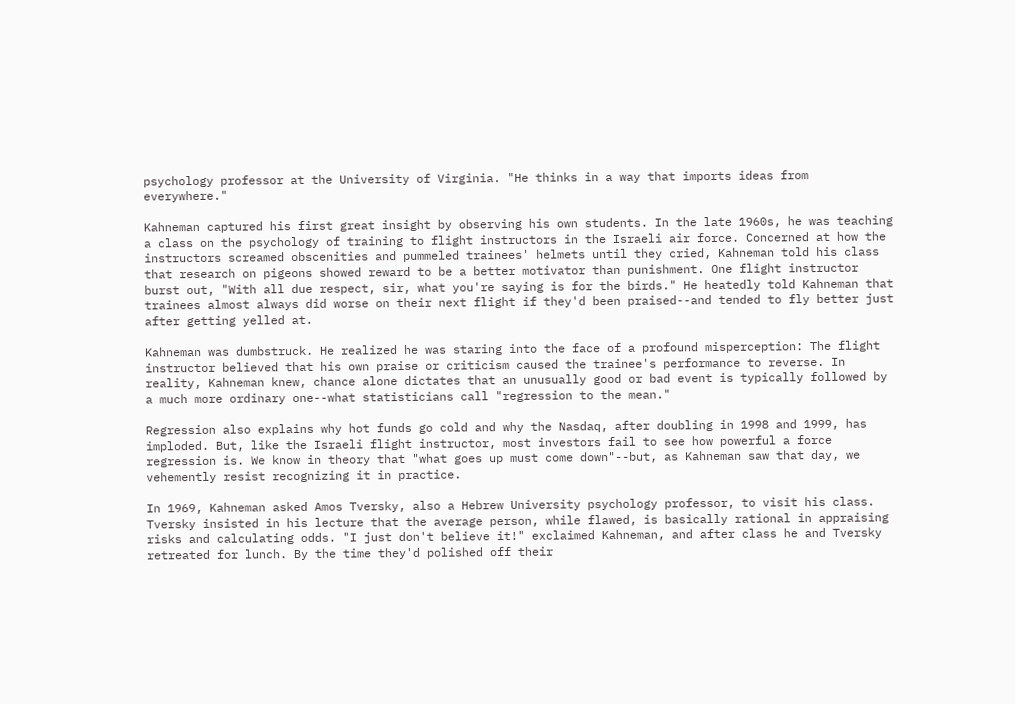psychology professor at the University of Virginia. "He thinks in a way that imports ideas from everywhere."

Kahneman captured his first great insight by observing his own students. In the late 1960s, he was teaching a class on the psychology of training to flight instructors in the Israeli air force. Concerned at how the instructors screamed obscenities and pummeled trainees' helmets until they cried, Kahneman told his class that research on pigeons showed reward to be a better motivator than punishment. One flight instructor burst out, "With all due respect, sir, what you're saying is for the birds." He heatedly told Kahneman that trainees almost always did worse on their next flight if they'd been praised--and tended to fly better just after getting yelled at.

Kahneman was dumbstruck. He realized he was staring into the face of a profound misperception: The flight instructor believed that his own praise or criticism caused the trainee's performance to reverse. In reality, Kahneman knew, chance alone dictates that an unusually good or bad event is typically followed by a much more ordinary one--what statisticians call "regression to the mean."

Regression also explains why hot funds go cold and why the Nasdaq, after doubling in 1998 and 1999, has imploded. But, like the Israeli flight instructor, most investors fail to see how powerful a force regression is. We know in theory that "what goes up must come down"--but, as Kahneman saw that day, we vehemently resist recognizing it in practice.

In 1969, Kahneman asked Amos Tversky, also a Hebrew University psychology professor, to visit his class. Tversky insisted in his lecture that the average person, while flawed, is basically rational in appraising risks and calculating odds. "I just don't believe it!" exclaimed Kahneman, and after class he and Tversky retreated for lunch. By the time they'd polished off their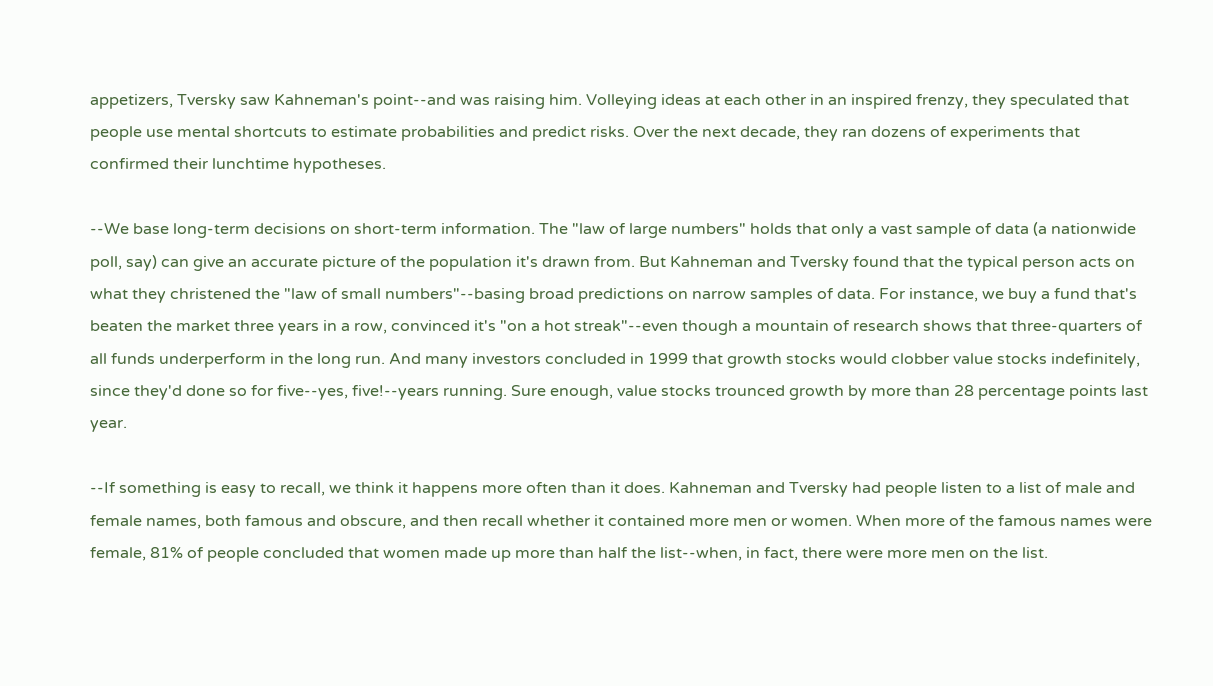appetizers, Tversky saw Kahneman's point--and was raising him. Volleying ideas at each other in an inspired frenzy, they speculated that people use mental shortcuts to estimate probabilities and predict risks. Over the next decade, they ran dozens of experiments that confirmed their lunchtime hypotheses.

--We base long-term decisions on short-term information. The "law of large numbers" holds that only a vast sample of data (a nationwide poll, say) can give an accurate picture of the population it's drawn from. But Kahneman and Tversky found that the typical person acts on what they christened the "law of small numbers"--basing broad predictions on narrow samples of data. For instance, we buy a fund that's beaten the market three years in a row, convinced it's "on a hot streak"--even though a mountain of research shows that three-quarters of all funds underperform in the long run. And many investors concluded in 1999 that growth stocks would clobber value stocks indefinitely, since they'd done so for five--yes, five!--years running. Sure enough, value stocks trounced growth by more than 28 percentage points last year.

--If something is easy to recall, we think it happens more often than it does. Kahneman and Tversky had people listen to a list of male and female names, both famous and obscure, and then recall whether it contained more men or women. When more of the famous names were female, 81% of people concluded that women made up more than half the list--when, in fact, there were more men on the list.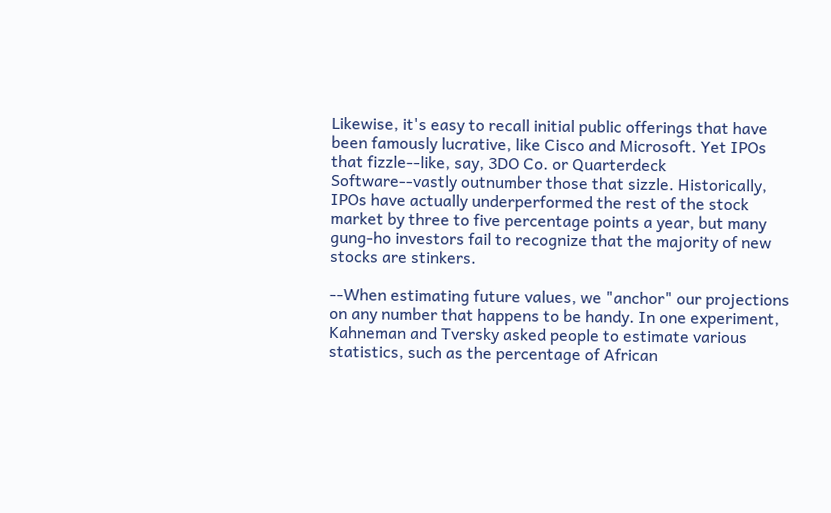Likewise, it's easy to recall initial public offerings that have been famously lucrative, like Cisco and Microsoft. Yet IPOs that fizzle--like, say, 3DO Co. or Quarterdeck Software--vastly outnumber those that sizzle. Historically, IPOs have actually underperformed the rest of the stock market by three to five percentage points a year, but many gung-ho investors fail to recognize that the majority of new stocks are stinkers.

--When estimating future values, we "anchor" our projections on any number that happens to be handy. In one experiment, Kahneman and Tversky asked people to estimate various statistics, such as the percentage of African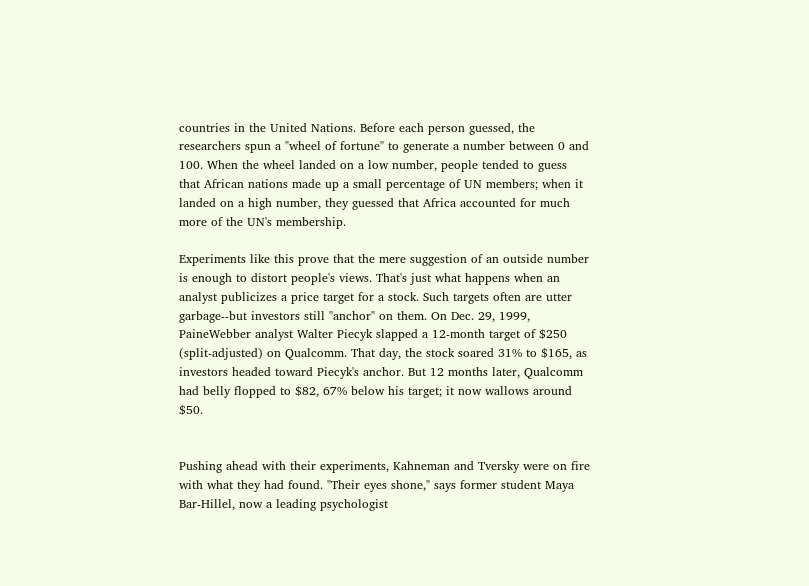countries in the United Nations. Before each person guessed, the researchers spun a "wheel of fortune" to generate a number between 0 and 100. When the wheel landed on a low number, people tended to guess that African nations made up a small percentage of UN members; when it landed on a high number, they guessed that Africa accounted for much more of the UN's membership.

Experiments like this prove that the mere suggestion of an outside number is enough to distort people's views. That's just what happens when an analyst publicizes a price target for a stock. Such targets often are utter garbage--but investors still "anchor" on them. On Dec. 29, 1999, PaineWebber analyst Walter Piecyk slapped a 12-month target of $250 (split-adjusted) on Qualcomm. That day, the stock soared 31% to $165, as investors headed toward Piecyk's anchor. But 12 months later, Qualcomm had belly flopped to $82, 67% below his target; it now wallows around $50.


Pushing ahead with their experiments, Kahneman and Tversky were on fire with what they had found. "Their eyes shone," says former student Maya Bar-Hillel, now a leading psychologist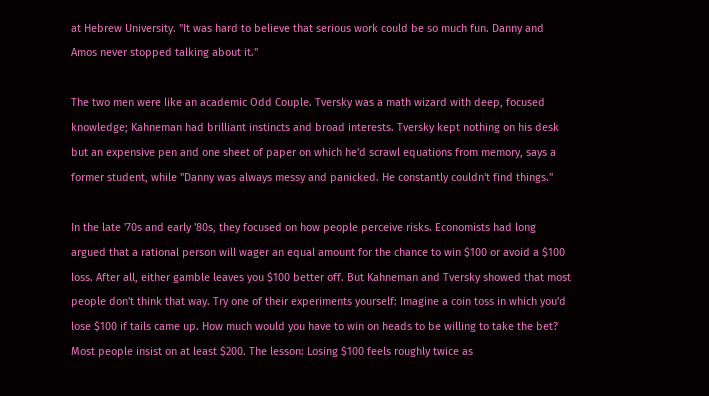at Hebrew University. "It was hard to believe that serious work could be so much fun. Danny and Amos never stopped talking about it."

The two men were like an academic Odd Couple. Tversky was a math wizard with deep, focused knowledge; Kahneman had brilliant instincts and broad interests. Tversky kept nothing on his desk but an expensive pen and one sheet of paper on which he'd scrawl equations from memory, says a former student, while "Danny was always messy and panicked. He constantly couldn't find things."

In the late '70s and early '80s, they focused on how people perceive risks. Economists had long argued that a rational person will wager an equal amount for the chance to win $100 or avoid a $100 loss. After all, either gamble leaves you $100 better off. But Kahneman and Tversky showed that most people don't think that way. Try one of their experiments yourself: Imagine a coin toss in which you'd lose $100 if tails came up. How much would you have to win on heads to be willing to take the bet? Most people insist on at least $200. The lesson: Losing $100 feels roughly twice as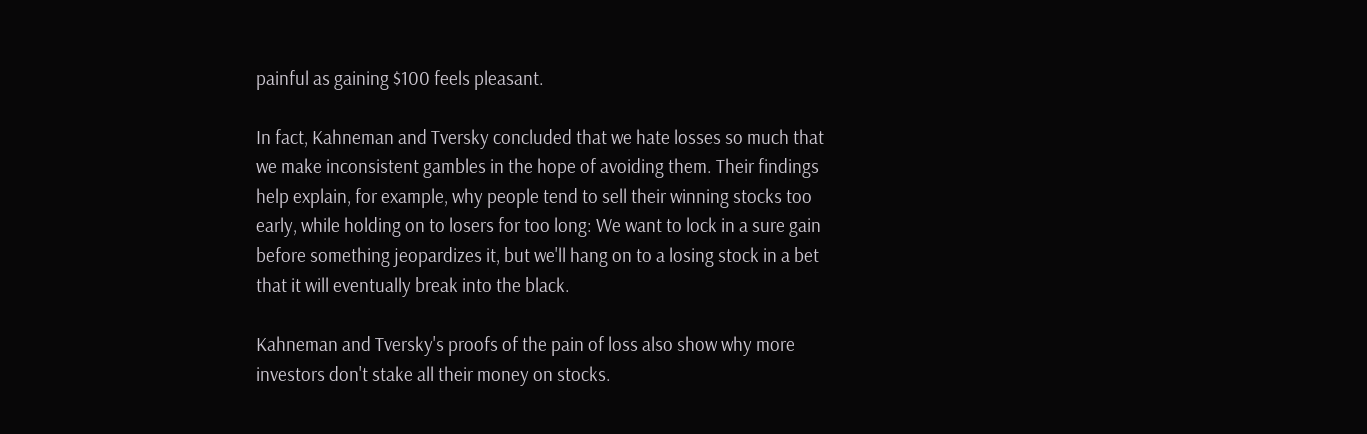painful as gaining $100 feels pleasant.

In fact, Kahneman and Tversky concluded that we hate losses so much that we make inconsistent gambles in the hope of avoiding them. Their findings help explain, for example, why people tend to sell their winning stocks too early, while holding on to losers for too long: We want to lock in a sure gain before something jeopardizes it, but we'll hang on to a losing stock in a bet that it will eventually break into the black.

Kahneman and Tversky's proofs of the pain of loss also show why more investors don't stake all their money on stocks.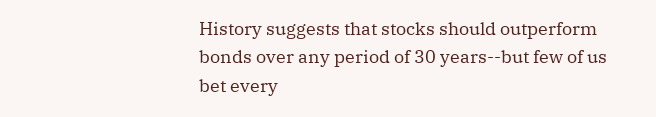History suggests that stocks should outperform bonds over any period of 30 years--but few of us bet every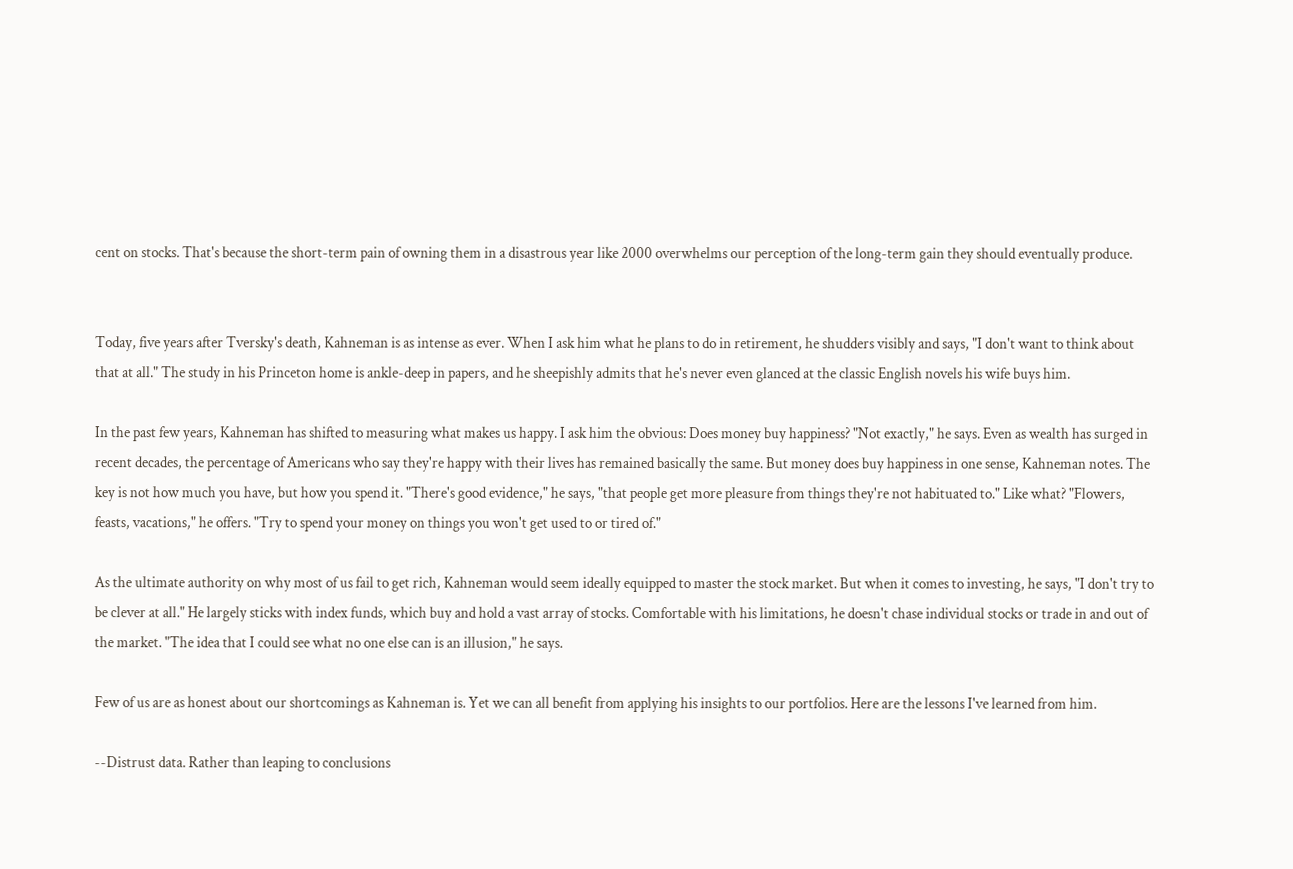cent on stocks. That's because the short-term pain of owning them in a disastrous year like 2000 overwhelms our perception of the long-term gain they should eventually produce.


Today, five years after Tversky's death, Kahneman is as intense as ever. When I ask him what he plans to do in retirement, he shudders visibly and says, "I don't want to think about that at all." The study in his Princeton home is ankle-deep in papers, and he sheepishly admits that he's never even glanced at the classic English novels his wife buys him.

In the past few years, Kahneman has shifted to measuring what makes us happy. I ask him the obvious: Does money buy happiness? "Not exactly," he says. Even as wealth has surged in recent decades, the percentage of Americans who say they're happy with their lives has remained basically the same. But money does buy happiness in one sense, Kahneman notes. The key is not how much you have, but how you spend it. "There's good evidence," he says, "that people get more pleasure from things they're not habituated to." Like what? "Flowers, feasts, vacations," he offers. "Try to spend your money on things you won't get used to or tired of."

As the ultimate authority on why most of us fail to get rich, Kahneman would seem ideally equipped to master the stock market. But when it comes to investing, he says, "I don't try to be clever at all." He largely sticks with index funds, which buy and hold a vast array of stocks. Comfortable with his limitations, he doesn't chase individual stocks or trade in and out of the market. "The idea that I could see what no one else can is an illusion," he says.

Few of us are as honest about our shortcomings as Kahneman is. Yet we can all benefit from applying his insights to our portfolios. Here are the lessons I've learned from him.

--Distrust data. Rather than leaping to conclusions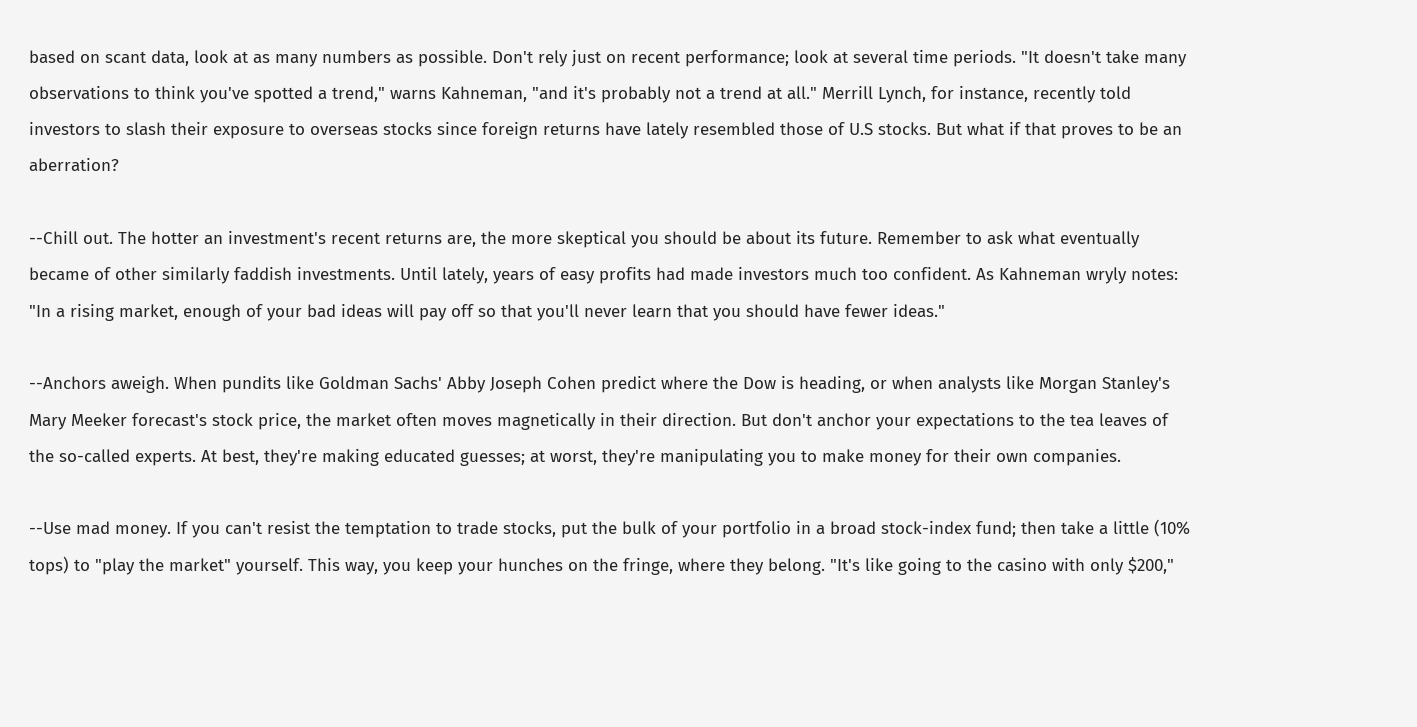based on scant data, look at as many numbers as possible. Don't rely just on recent performance; look at several time periods. "It doesn't take many observations to think you've spotted a trend," warns Kahneman, "and it's probably not a trend at all." Merrill Lynch, for instance, recently told investors to slash their exposure to overseas stocks since foreign returns have lately resembled those of U.S stocks. But what if that proves to be an aberration?

--Chill out. The hotter an investment's recent returns are, the more skeptical you should be about its future. Remember to ask what eventually became of other similarly faddish investments. Until lately, years of easy profits had made investors much too confident. As Kahneman wryly notes: "In a rising market, enough of your bad ideas will pay off so that you'll never learn that you should have fewer ideas."

--Anchors aweigh. When pundits like Goldman Sachs' Abby Joseph Cohen predict where the Dow is heading, or when analysts like Morgan Stanley's Mary Meeker forecast's stock price, the market often moves magnetically in their direction. But don't anchor your expectations to the tea leaves of the so-called experts. At best, they're making educated guesses; at worst, they're manipulating you to make money for their own companies.

--Use mad money. If you can't resist the temptation to trade stocks, put the bulk of your portfolio in a broad stock-index fund; then take a little (10% tops) to "play the market" yourself. This way, you keep your hunches on the fringe, where they belong. "It's like going to the casino with only $200,"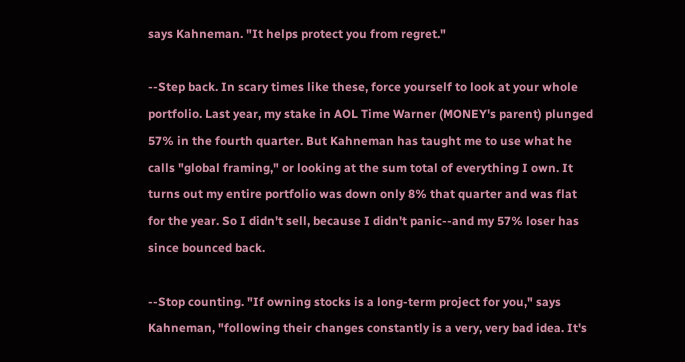says Kahneman. "It helps protect you from regret."

--Step back. In scary times like these, force yourself to look at your whole portfolio. Last year, my stake in AOL Time Warner (MONEY's parent) plunged 57% in the fourth quarter. But Kahneman has taught me to use what he calls "global framing," or looking at the sum total of everything I own. It turns out my entire portfolio was down only 8% that quarter and was flat for the year. So I didn't sell, because I didn't panic--and my 57% loser has since bounced back.

--Stop counting. "If owning stocks is a long-term project for you," says Kahneman, "following their changes constantly is a very, very bad idea. It's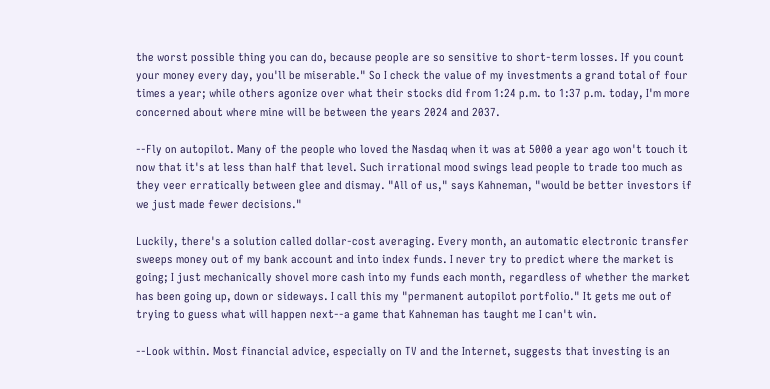the worst possible thing you can do, because people are so sensitive to short-term losses. If you count your money every day, you'll be miserable." So I check the value of my investments a grand total of four times a year; while others agonize over what their stocks did from 1:24 p.m. to 1:37 p.m. today, I'm more concerned about where mine will be between the years 2024 and 2037.

--Fly on autopilot. Many of the people who loved the Nasdaq when it was at 5000 a year ago won't touch it now that it's at less than half that level. Such irrational mood swings lead people to trade too much as they veer erratically between glee and dismay. "All of us," says Kahneman, "would be better investors if we just made fewer decisions."

Luckily, there's a solution called dollar-cost averaging. Every month, an automatic electronic transfer sweeps money out of my bank account and into index funds. I never try to predict where the market is going; I just mechanically shovel more cash into my funds each month, regardless of whether the market has been going up, down or sideways. I call this my "permanent autopilot portfolio." It gets me out of trying to guess what will happen next--a game that Kahneman has taught me I can't win.

--Look within. Most financial advice, especially on TV and the Internet, suggests that investing is an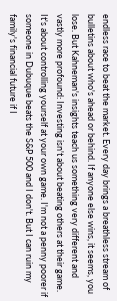endless race to beat the market. Every day brings a breathless stream of bulletins about who's ahead or behind. If anyone else wins, it seems, you lose. But Kahneman's insights teach us something very different and vastly more profound: Investing isn't about beating others at their game. It's about controlling yourself at your own game. I'm not a penny poorer if someone in Dubuque beats the S&P 500 and I don't. But I can ruin my family's financial future if I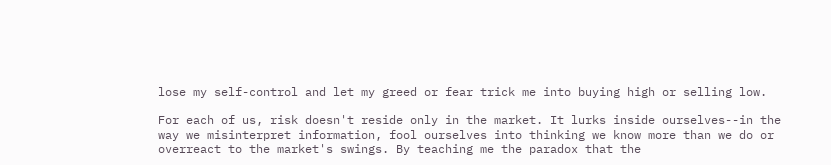lose my self-control and let my greed or fear trick me into buying high or selling low.

For each of us, risk doesn't reside only in the market. It lurks inside ourselves--in the way we misinterpret information, fool ourselves into thinking we know more than we do or overreact to the market's swings. By teaching me the paradox that the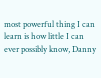most powerful thing I can learn is how little I can ever possibly know, Danny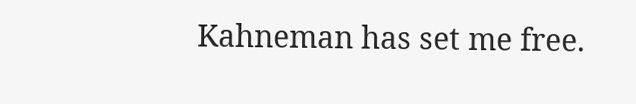Kahneman has set me free.